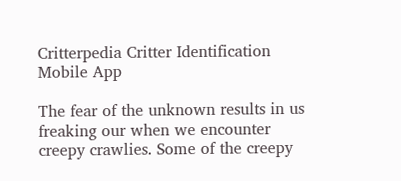Critterpedia Critter Identification Mobile App

The fear of the unknown results in us freaking our when we encounter creepy crawlies. Some of the creepy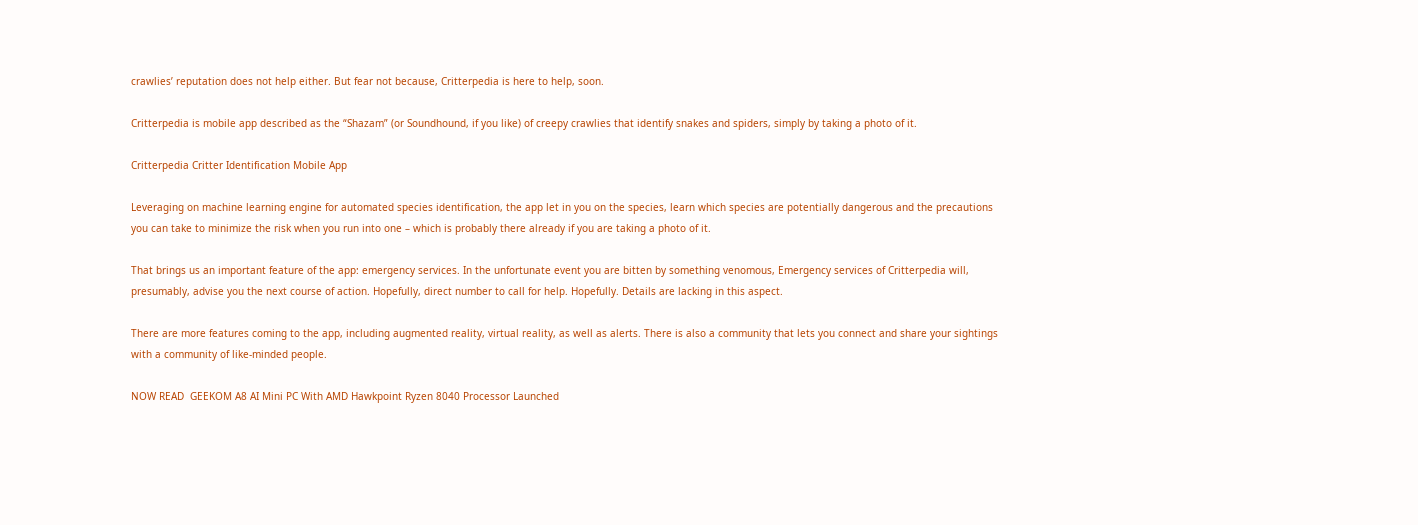crawlies’ reputation does not help either. But fear not because, Critterpedia is here to help, soon.

Critterpedia is mobile app described as the “Shazam” (or Soundhound, if you like) of creepy crawlies that identify snakes and spiders, simply by taking a photo of it.

Critterpedia Critter Identification Mobile App

Leveraging on machine learning engine for automated species identification, the app let in you on the species, learn which species are potentially dangerous and the precautions you can take to minimize the risk when you run into one – which is probably there already if you are taking a photo of it.

That brings us an important feature of the app: emergency services. In the unfortunate event you are bitten by something venomous, Emergency services of Critterpedia will, presumably, advise you the next course of action. Hopefully, direct number to call for help. Hopefully. Details are lacking in this aspect.

There are more features coming to the app, including augmented reality, virtual reality, as well as alerts. There is also a community that lets you connect and share your sightings with a community of like-minded people.

NOW READ  GEEKOM A8 AI Mini PC With AMD Hawkpoint Ryzen 8040 Processor Launched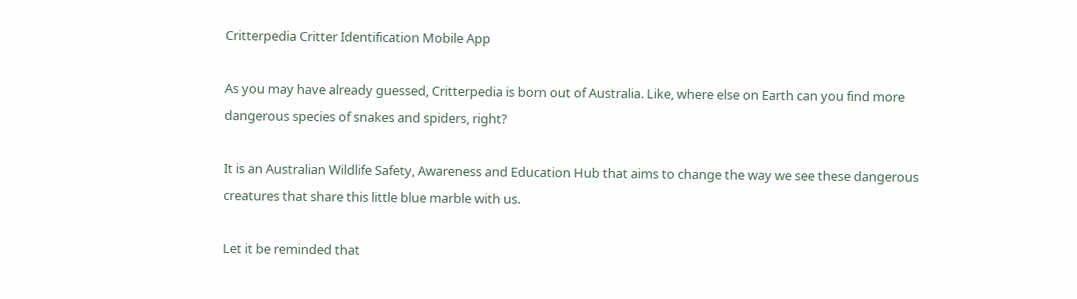Critterpedia Critter Identification Mobile App

As you may have already guessed, Critterpedia is born out of Australia. Like, where else on Earth can you find more dangerous species of snakes and spiders, right?

It is an Australian Wildlife Safety, Awareness and Education Hub that aims to change the way we see these dangerous creatures that share this little blue marble with us.

Let it be reminded that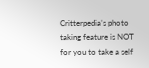Critterpedia’s photo taking feature is NOT for you to take a self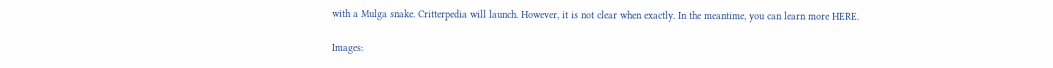with a Mulga snake. Critterpedia will launch. However, it is not clear when exactly. In the meantime, you can learn more HERE.

Images: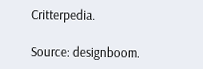Critterpedia.

Source: designboom.